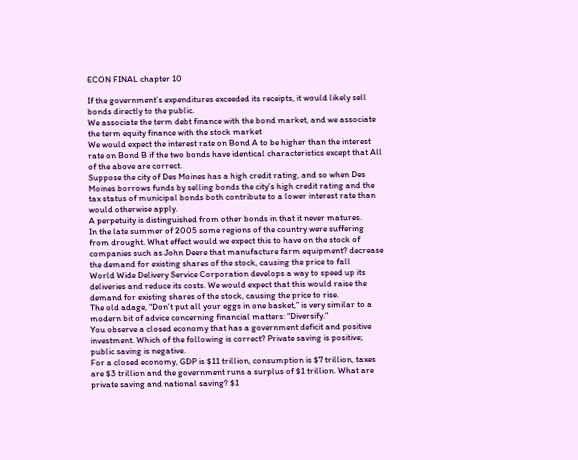ECON FINAL chapter 10

If the government’s expenditures exceeded its receipts, it would likely sell bonds directly to the public.
We associate the term debt finance with the bond market, and we associate the term equity finance with the stock market
We would expect the interest rate on Bond A to be higher than the interest rate on Bond B if the two bonds have identical characteristics except that All of the above are correct.
Suppose the city of Des Moines has a high credit rating, and so when Des Moines borrows funds by selling bonds the city’s high credit rating and the tax status of municipal bonds both contribute to a lower interest rate than would otherwise apply.
A perpetuity is distinguished from other bonds in that it never matures.
In the late summer of 2005 some regions of the country were suffering from drought. What effect would we expect this to have on the stock of companies such as John Deere that manufacture farm equipment? decrease the demand for existing shares of the stock, causing the price to fall
World Wide Delivery Service Corporation develops a way to speed up its deliveries and reduce its costs. We would expect that this would raise the demand for existing shares of the stock, causing the price to rise.
The old adage, “Don’t put all your eggs in one basket,” is very similar to a modern bit of advice concerning financial matters: “Diversify.”
You observe a closed economy that has a government deficit and positive investment. Which of the following is correct? Private saving is positive; public saving is negative.
For a closed economy, GDP is $11 trillion, consumption is $7 trillion, taxes are $3 trillion and the government runs a surplus of $1 trillion. What are private saving and national saving? $1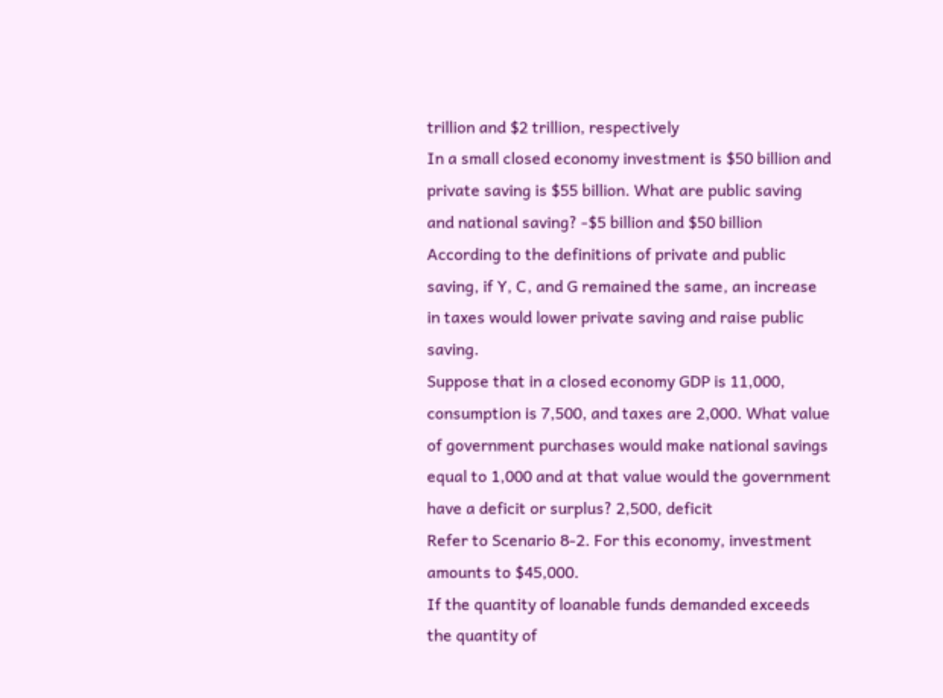trillion and $2 trillion, respectively
In a small closed economy investment is $50 billion and private saving is $55 billion. What are public saving and national saving? -$5 billion and $50 billion
According to the definitions of private and public saving, if Y, C, and G remained the same, an increase in taxes would lower private saving and raise public saving.
Suppose that in a closed economy GDP is 11,000, consumption is 7,500, and taxes are 2,000. What value of government purchases would make national savings equal to 1,000 and at that value would the government have a deficit or surplus? 2,500, deficit
Refer to Scenario 8-2. For this economy, investment amounts to $45,000.
If the quantity of loanable funds demanded exceeds the quantity of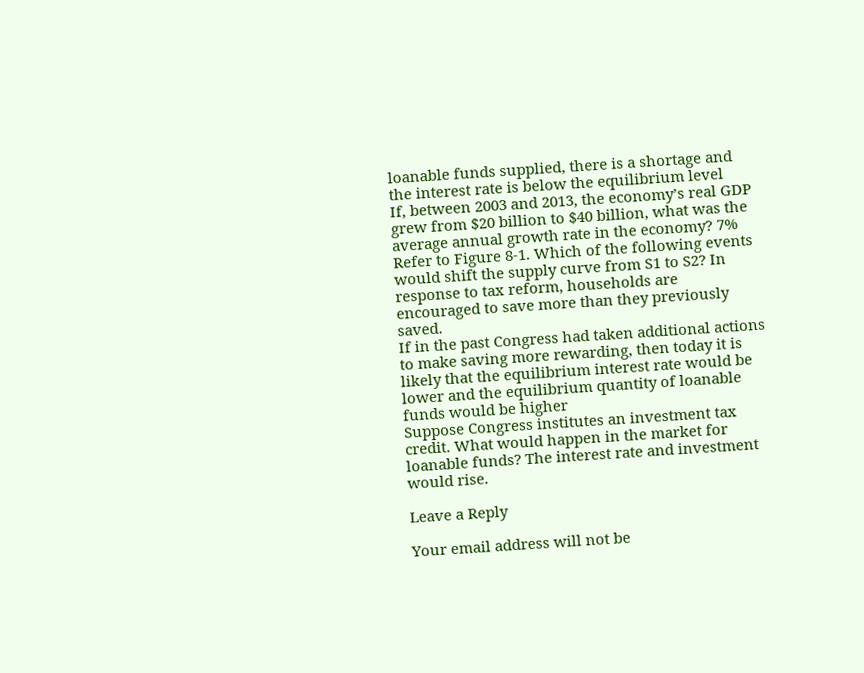loanable funds supplied, there is a shortage and the interest rate is below the equilibrium level
If, between 2003 and 2013, the economy’s real GDP grew from $20 billion to $40 billion, what was the average annual growth rate in the economy? 7%
Refer to Figure 8-1. Which of the following events would shift the supply curve from S1 to S2? In response to tax reform, households are encouraged to save more than they previously saved.
If in the past Congress had taken additional actions to make saving more rewarding, then today it is likely that the equilibrium interest rate would be lower and the equilibrium quantity of loanable funds would be higher
Suppose Congress institutes an investment tax credit. What would happen in the market for loanable funds? The interest rate and investment would rise.

Leave a Reply

Your email address will not be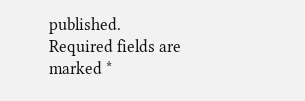published. Required fields are marked *